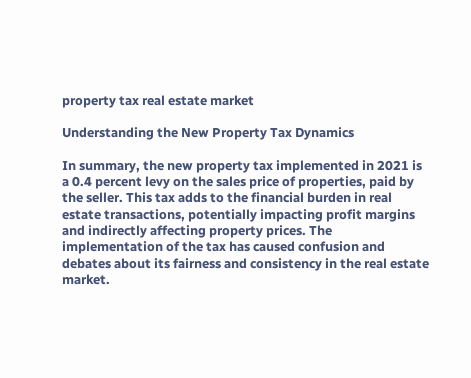property tax real estate market

Understanding the New Property Tax Dynamics

In summary, the new property tax implemented in 2021 is a 0.4 percent levy on the sales price of properties, paid by the seller. This tax adds to the financial burden in real estate transactions, potentially impacting profit margins and indirectly affecting property prices. The implementation of the tax has caused confusion and debates about its fairness and consistency in the real estate market.